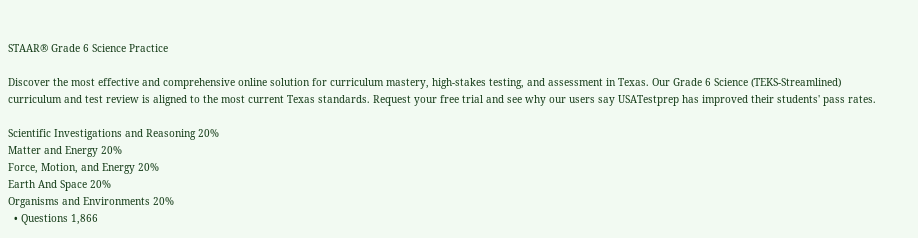STAAR® Grade 6 Science Practice

Discover the most effective and comprehensive online solution for curriculum mastery, high-stakes testing, and assessment in Texas. Our Grade 6 Science (TEKS-Streamlined) curriculum and test review is aligned to the most current Texas standards. Request your free trial and see why our users say USATestprep has improved their students' pass rates.

Scientific Investigations and Reasoning 20%
Matter and Energy 20%
Force, Motion, and Energy 20%
Earth And Space 20%
Organisms and Environments 20%
  • Questions 1,866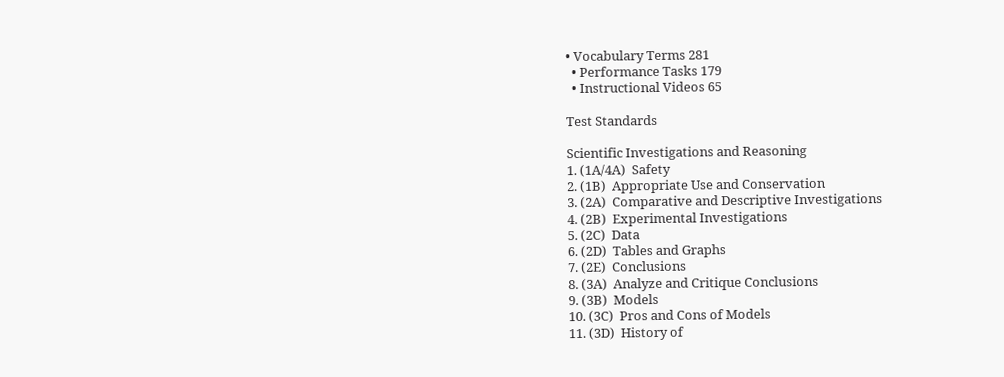• Vocabulary Terms 281
  • Performance Tasks 179
  • Instructional Videos 65

Test Standards

Scientific Investigations and Reasoning
1. (1A/4A)  Safety
2. (1B)  Appropriate Use and Conservation
3. (2A)  Comparative and Descriptive Investigations
4. (2B)  Experimental Investigations
5. (2C)  Data
6. (2D)  Tables and Graphs
7. (2E)  Conclusions
8. (3A)  Analyze and Critique Conclusions
9. (3B)  Models
10. (3C)  Pros and Cons of Models
11. (3D)  History of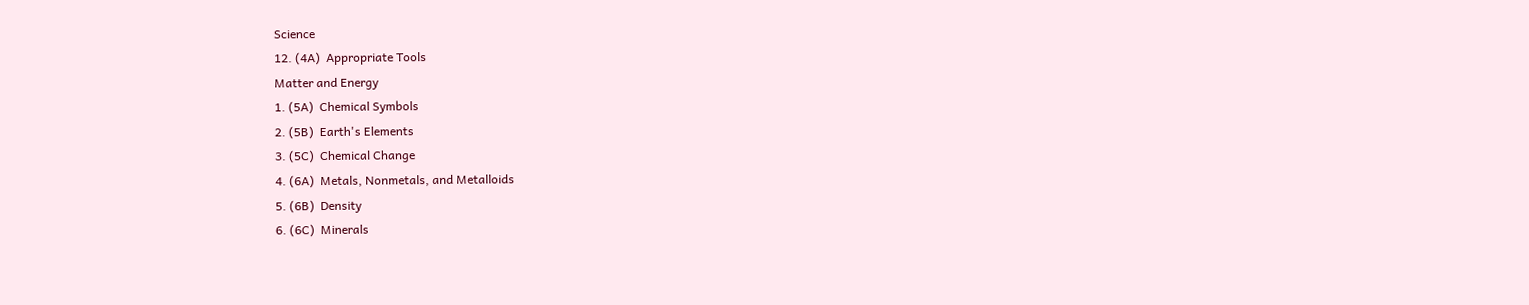Science
12. (4A)  Appropriate Tools
Matter and Energy
1. (5A)  Chemical Symbols
2. (5B)  Earth's Elements
3. (5C)  Chemical Change
4. (6A)  Metals, Nonmetals, and Metalloids
5. (6B)  Density
6. (6C)  Minerals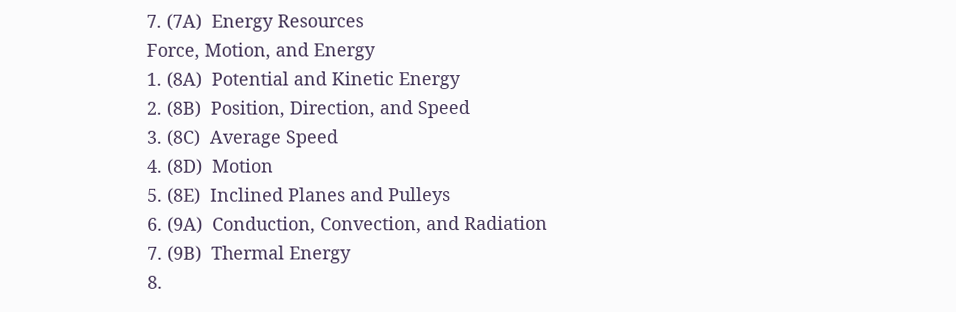7. (7A)  Energy Resources
Force, Motion, and Energy
1. (8A)  Potential and Kinetic Energy
2. (8B)  Position, Direction, and Speed
3. (8C)  Average Speed
4. (8D)  Motion
5. (8E)  Inclined Planes and Pulleys
6. (9A)  Conduction, Convection, and Radiation
7. (9B)  Thermal Energy
8.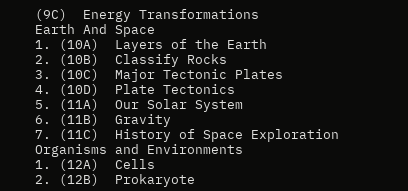(9C)  Energy Transformations
Earth And Space
1. (10A)  Layers of the Earth
2. (10B)  Classify Rocks
3. (10C)  Major Tectonic Plates
4. (10D)  Plate Tectonics
5. (11A)  Our Solar System
6. (11B)  Gravity
7. (11C)  History of Space Exploration
Organisms and Environments
1. (12A)  Cells
2. (12B)  Prokaryote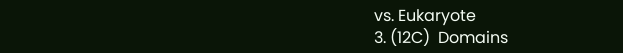vs. Eukaryote
3. (12C)  Domains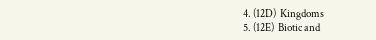4. (12D)  Kingdoms
5. (12E)  Biotic and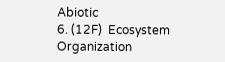Abiotic
6. (12F)  Ecosystem Organization